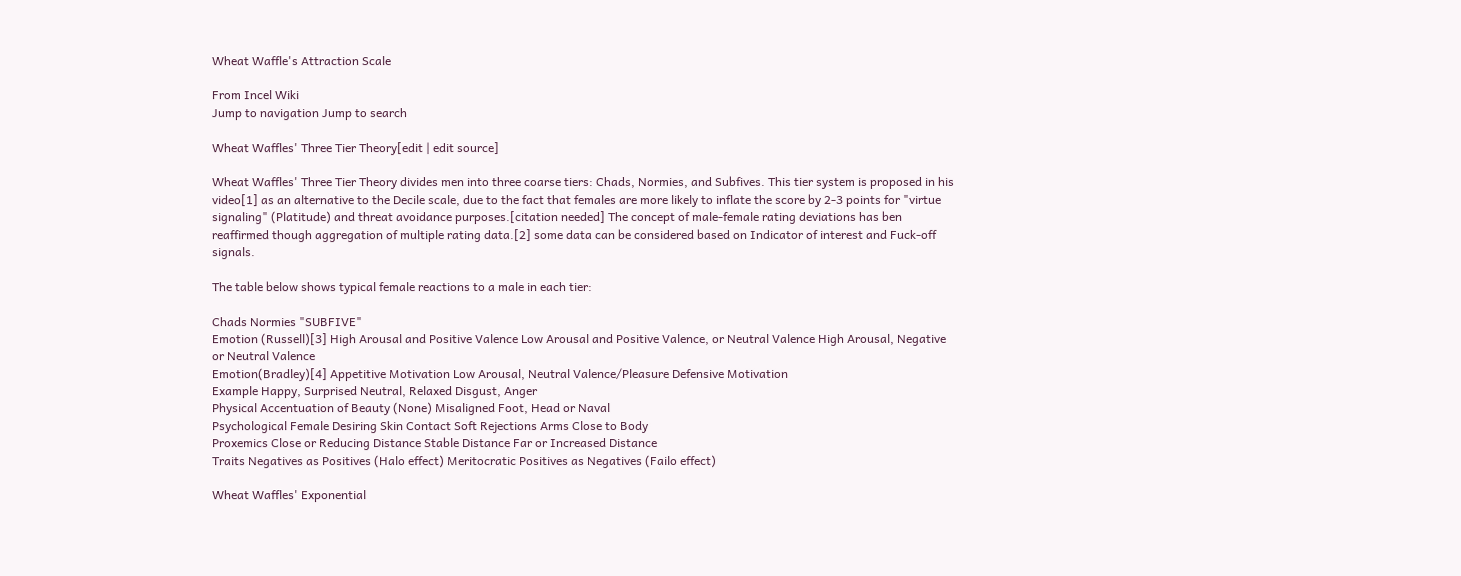Wheat Waffle's Attraction Scale

From Incel Wiki
Jump to navigation Jump to search

Wheat Waffles' Three Tier Theory[edit | edit source]

Wheat Waffles' Three Tier Theory divides men into three coarse tiers: Chads, Normies, and Subfives. This tier system is proposed in his video[1] as an alternative to the Decile scale, due to the fact that females are more likely to inflate the score by 2-3 points for "virtue signaling" (Platitude) and threat avoidance purposes.[citation needed] The concept of male-female rating deviations has ben reaffirmed though aggregation of multiple rating data.[2] some data can be considered based on Indicator of interest and Fuck-off signals.

The table below shows typical female reactions to a male in each tier:

Chads Normies "SUBFIVE"
Emotion (Russell)[3] High Arousal and Positive Valence Low Arousal and Positive Valence, or Neutral Valence High Arousal, Negative or Neutral Valence
Emotion(Bradley)[4] Appetitive Motivation Low Arousal, Neutral Valence/Pleasure Defensive Motivation
Example Happy, Surprised Neutral, Relaxed Disgust, Anger
Physical Accentuation of Beauty (None) Misaligned Foot, Head or Naval
Psychological Female Desiring Skin Contact Soft Rejections Arms Close to Body
Proxemics Close or Reducing Distance Stable Distance Far or Increased Distance
Traits Negatives as Positives (Halo effect) Meritocratic Positives as Negatives (Failo effect)

Wheat Waffles' Exponential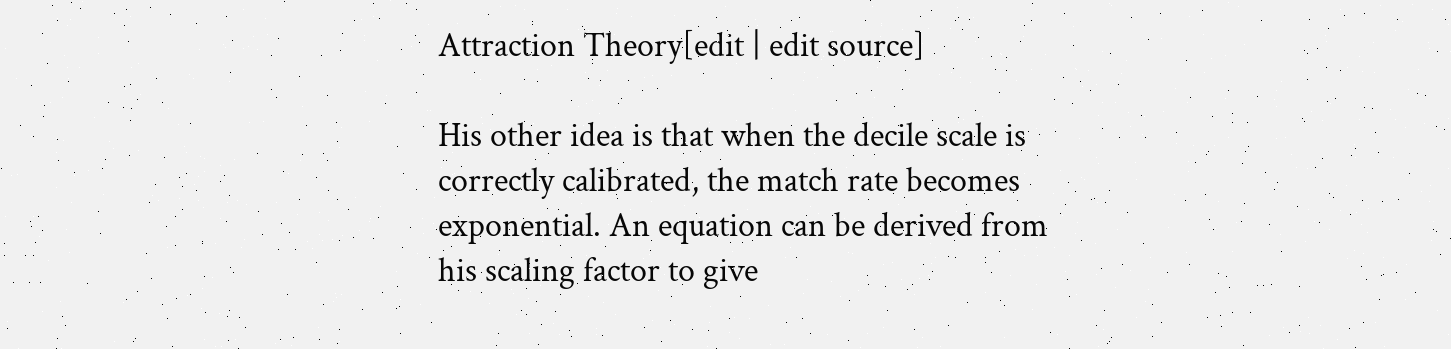Attraction Theory[edit | edit source]

His other idea is that when the decile scale is correctly calibrated, the match rate becomes exponential. An equation can be derived from his scaling factor to give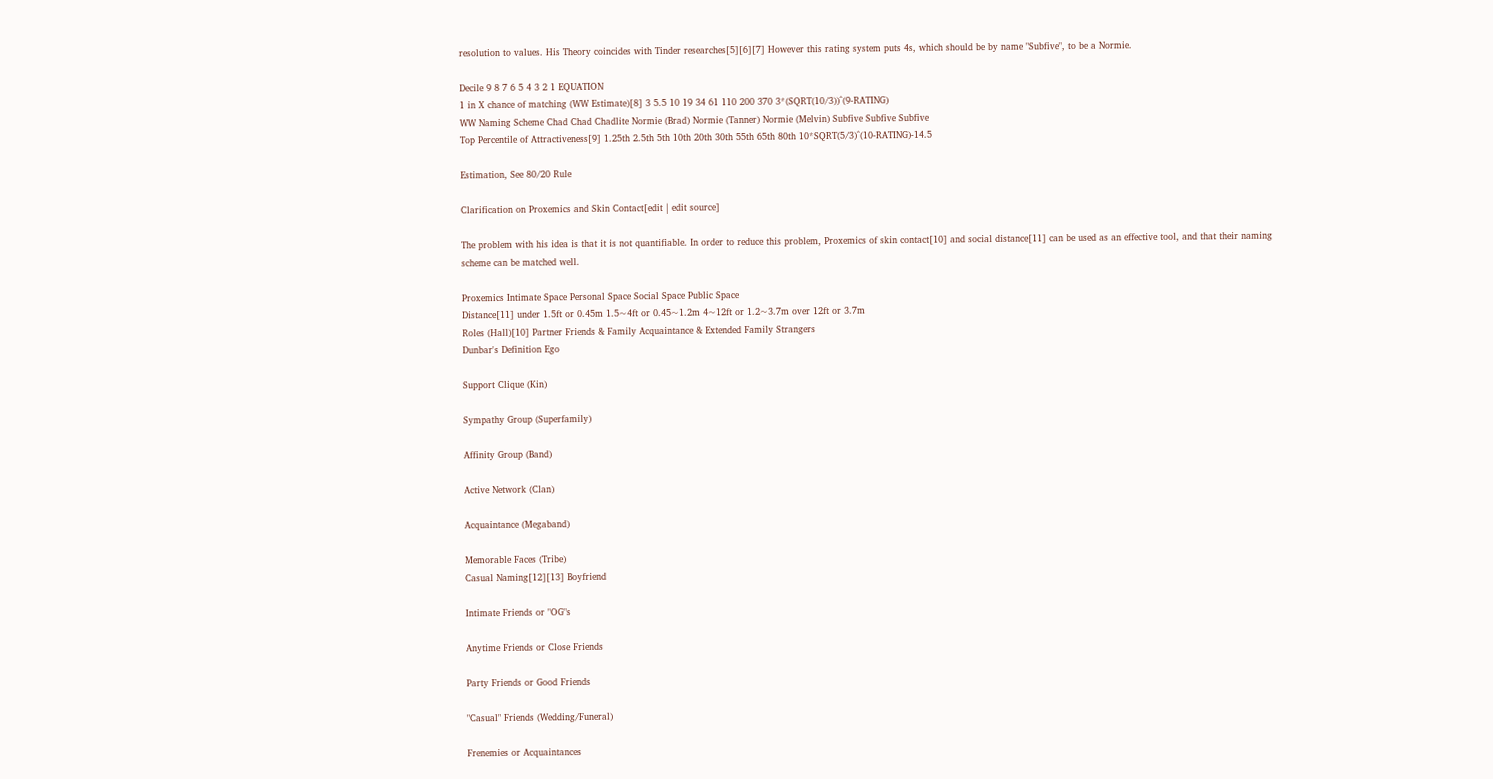resolution to values. His Theory coincides with Tinder researches[5][6][7] However this rating system puts 4s, which should be by name "Subfive", to be a Normie.

Decile 9 8 7 6 5 4 3 2 1 EQUATION
1 in X chance of matching (WW Estimate)[8] 3 5.5 10 19 34 61 110 200 370 3*(SQRT(10/3))^(9-RATING)
WW Naming Scheme Chad Chad Chadlite Normie (Brad) Normie (Tanner) Normie (Melvin) Subfive Subfive Subfive
Top Percentile of Attractiveness[9] 1.25th 2.5th 5th 10th 20th 30th 55th 65th 80th 10*SQRT(5/3)^(10-RATING)-14.5

Estimation, See 80/20 Rule

Clarification on Proxemics and Skin Contact[edit | edit source]

The problem with his idea is that it is not quantifiable. In order to reduce this problem, Proxemics of skin contact[10] and social distance[11] can be used as an effective tool, and that their naming scheme can be matched well.

Proxemics Intimate Space Personal Space Social Space Public Space
Distance[11] under 1.5ft or 0.45m 1.5~4ft or 0.45~1.2m 4~12ft or 1.2~3.7m over 12ft or 3.7m
Roles (Hall)[10] Partner Friends & Family Acquaintance & Extended Family Strangers
Dunbar's Definition Ego

Support Clique (Kin)

Sympathy Group (Superfamily)

Affinity Group (Band)

Active Network (Clan)

Acquaintance (Megaband)

Memorable Faces (Tribe)
Casual Naming[12][13] Boyfriend

Intimate Friends or "OG"s

Anytime Friends or Close Friends

Party Friends or Good Friends

"Casual" Friends (Wedding/Funeral)

Frenemies or Acquaintances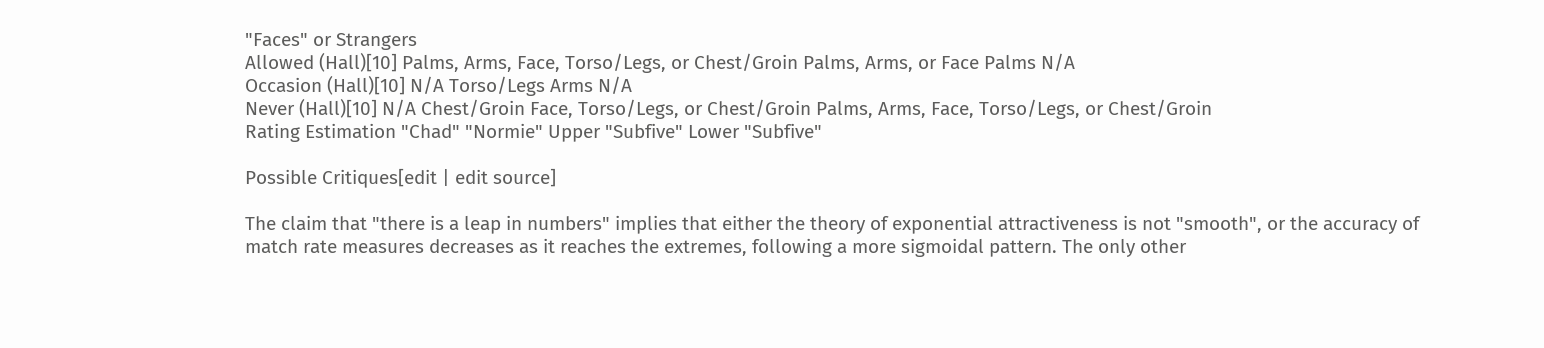"Faces" or Strangers
Allowed (Hall)[10] Palms, Arms, Face, Torso/Legs, or Chest/Groin Palms, Arms, or Face Palms N/A
Occasion (Hall)[10] N/A Torso/Legs Arms N/A
Never (Hall)[10] N/A Chest/Groin Face, Torso/Legs, or Chest/Groin Palms, Arms, Face, Torso/Legs, or Chest/Groin
Rating Estimation "Chad" "Normie" Upper "Subfive" Lower "Subfive"

Possible Critiques[edit | edit source]

The claim that "there is a leap in numbers" implies that either the theory of exponential attractiveness is not "smooth", or the accuracy of match rate measures decreases as it reaches the extremes, following a more sigmoidal pattern. The only other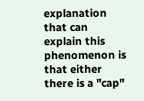explanation that can explain this phenomenon is that either there is a "cap"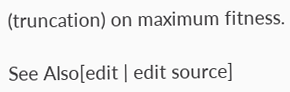(truncation) on maximum fitness.

See Also[edit | edit source]